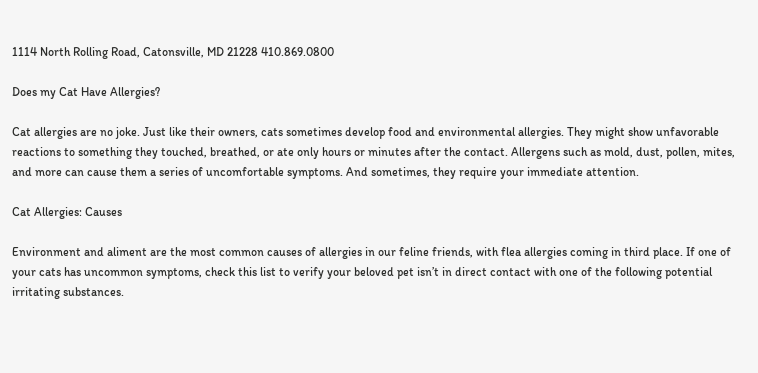1114 North Rolling Road, Catonsville, MD 21228 410.869.0800

Does my Cat Have Allergies?

Cat allergies are no joke. Just like their owners, cats sometimes develop food and environmental allergies. They might show unfavorable reactions to something they touched, breathed, or ate only hours or minutes after the contact. Allergens such as mold, dust, pollen, mites, and more can cause them a series of uncomfortable symptoms. And sometimes, they require your immediate attention.

Cat Allergies: Causes

Environment and aliment are the most common causes of allergies in our feline friends, with flea allergies coming in third place. If one of your cats has uncommon symptoms, check this list to verify your beloved pet isn’t in direct contact with one of the following potential irritating substances.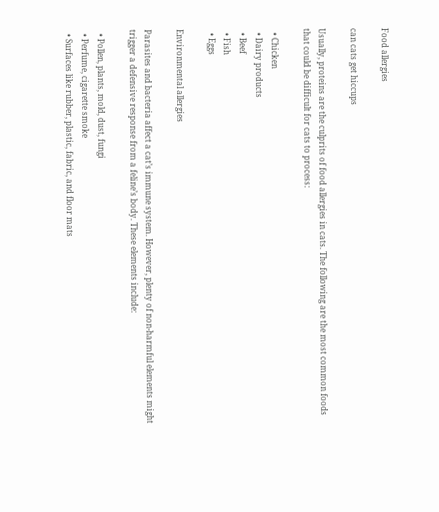Food allergies

can cats get hiccups

Usually, proteins are the culprits of food allergies in cats. The following are the most common foods that could be difficult for cats to process:

  • Chicken
  • Dairy products
  • Beef
  • Fish
  • Eggs

Environmental allergies

Parasites and bacteria affect a cat’s immune system. However, plenty of non-harmful elements might trigger a defensive response from a feline’s body. These elements include:

  • Pollen, plants, mold, dust, fungi
  • Perfume, cigarette smoke
  • Surfaces like rubber, plastic, fabric, and floor mats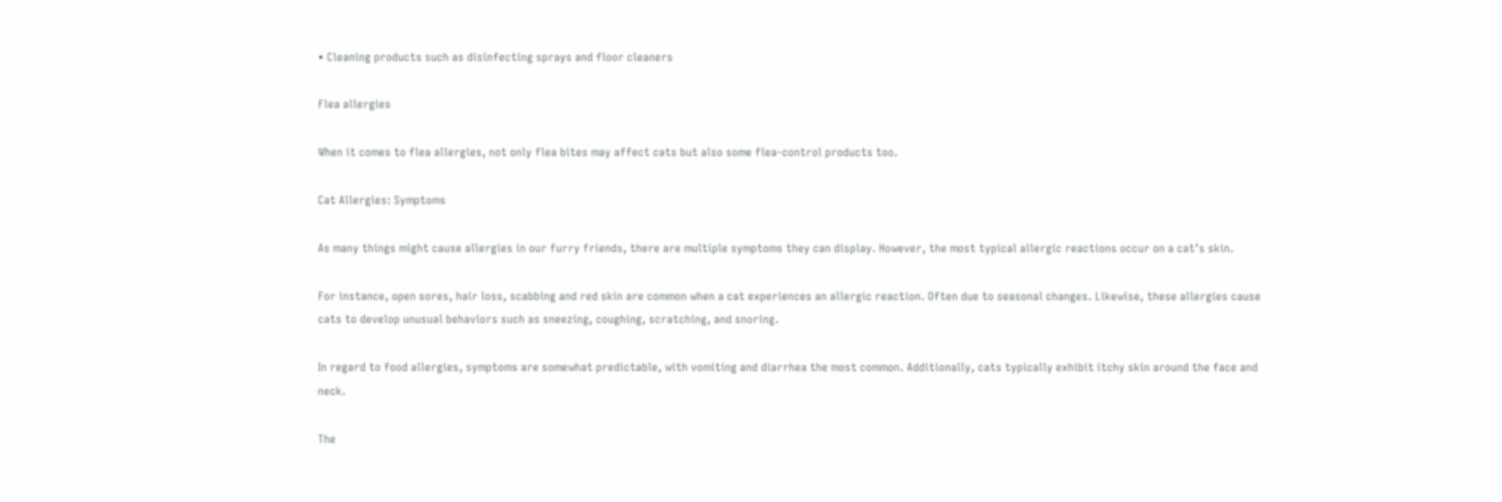• Cleaning products such as disinfecting sprays and floor cleaners

Flea allergies

When it comes to flea allergies, not only flea bites may affect cats but also some flea-control products too.

Cat Allergies: Symptoms

As many things might cause allergies in our furry friends, there are multiple symptoms they can display. However, the most typical allergic reactions occur on a cat’s skin.

For instance, open sores, hair loss, scabbing and red skin are common when a cat experiences an allergic reaction. Often due to seasonal changes. Likewise, these allergies cause cats to develop unusual behaviors such as sneezing, coughing, scratching, and snoring.

In regard to food allergies, symptoms are somewhat predictable, with vomiting and diarrhea the most common. Additionally, cats typically exhibit itchy skin around the face and neck.

The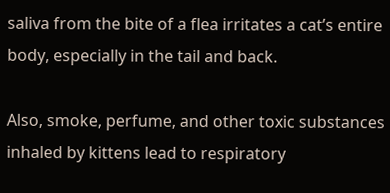saliva from the bite of a flea irritates a cat’s entire body, especially in the tail and back.

Also, smoke, perfume, and other toxic substances inhaled by kittens lead to respiratory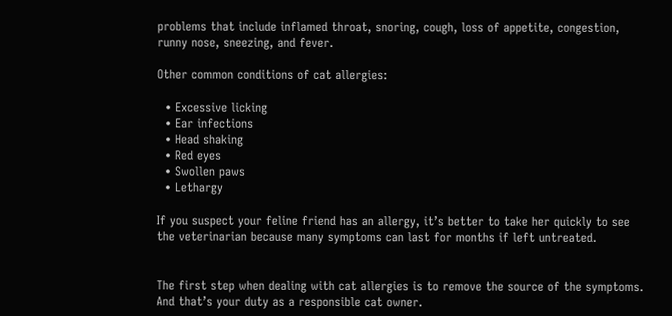problems that include inflamed throat, snoring, cough, loss of appetite, congestion, runny nose, sneezing, and fever.

Other common conditions of cat allergies:

  • Excessive licking
  • Ear infections
  • Head shaking
  • Red eyes
  • Swollen paws
  • Lethargy

If you suspect your feline friend has an allergy, it’s better to take her quickly to see the veterinarian because many symptoms can last for months if left untreated.


The first step when dealing with cat allergies is to remove the source of the symptoms. And that’s your duty as a responsible cat owner.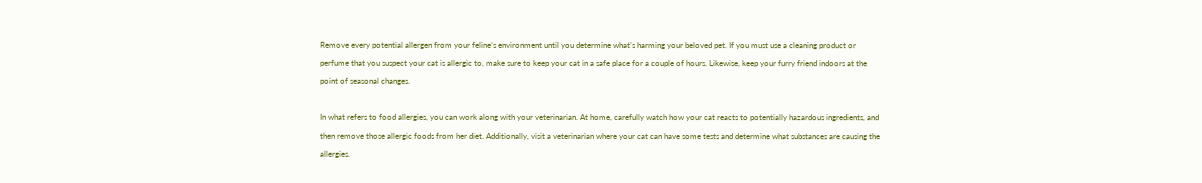Remove every potential allergen from your feline’s environment until you determine what’s harming your beloved pet. If you must use a cleaning product or perfume that you suspect your cat is allergic to, make sure to keep your cat in a safe place for a couple of hours. Likewise, keep your furry friend indoors at the point of seasonal changes.

In what refers to food allergies, you can work along with your veterinarian. At home, carefully watch how your cat reacts to potentially hazardous ingredients, and then remove those allergic foods from her diet. Additionally, visit a veterinarian where your cat can have some tests and determine what substances are causing the allergies.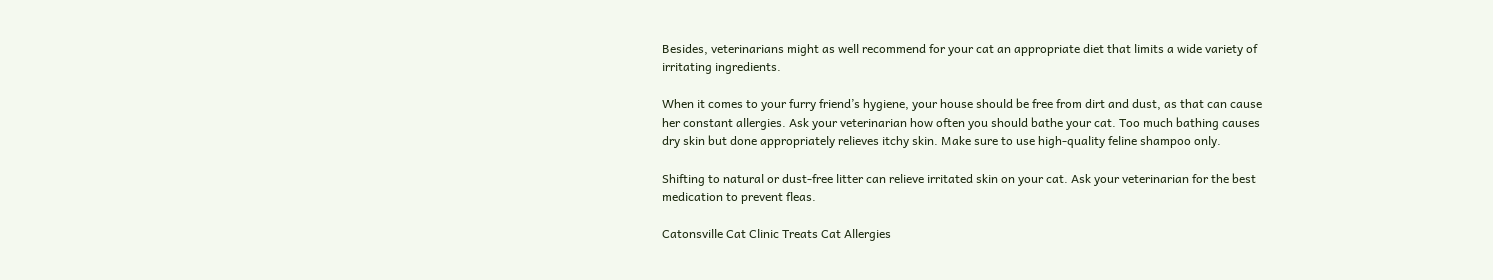Besides, veterinarians might as well recommend for your cat an appropriate diet that limits a wide variety of irritating ingredients.

When it comes to your furry friend’s hygiene, your house should be free from dirt and dust, as that can cause her constant allergies. Ask your veterinarian how often you should bathe your cat. Too much bathing causes dry skin but done appropriately relieves itchy skin. Make sure to use high-quality feline shampoo only.

Shifting to natural or dust-free litter can relieve irritated skin on your cat. Ask your veterinarian for the best medication to prevent fleas.

Catonsville Cat Clinic Treats Cat Allergies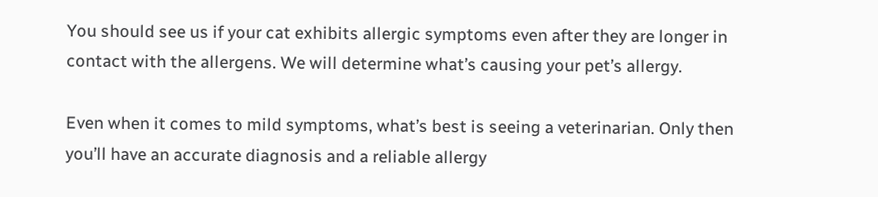You should see us if your cat exhibits allergic symptoms even after they are longer in contact with the allergens. We will determine what’s causing your pet’s allergy.

Even when it comes to mild symptoms, what’s best is seeing a veterinarian. Only then you’ll have an accurate diagnosis and a reliable allergy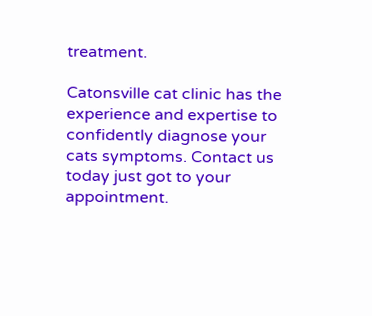treatment.

Catonsville cat clinic has the experience and expertise to confidently diagnose your cats symptoms. Contact us today just got to your appointment.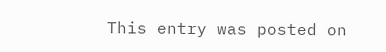This entry was posted on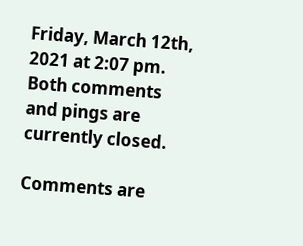Friday, March 12th, 2021 at 2:07 pm. Both comments and pings are currently closed.

Comments are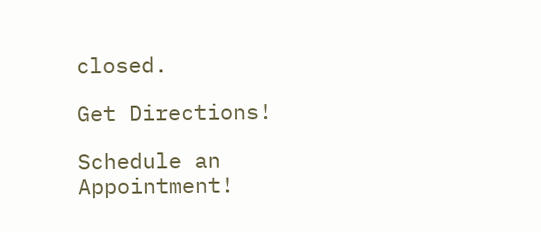closed.

Get Directions!

Schedule an Appointment!